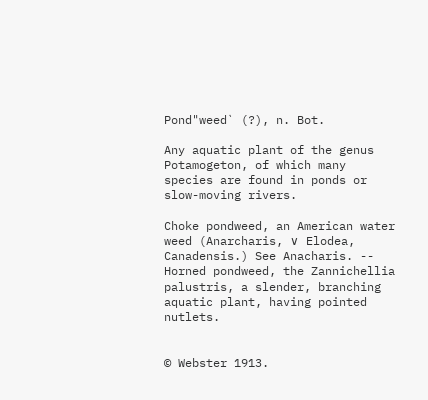Pond"weed` (?), n. Bot.

Any aquatic plant of the genus Potamogeton, of which many species are found in ponds or slow-moving rivers.

Choke pondweed, an American water weed (Anarcharis, ∨ Elodea, Canadensis.) See Anacharis. -- Horned pondweed, the Zannichellia palustris, a slender, branching aquatic plant, having pointed nutlets.


© Webster 1913.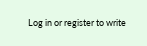Log in or register to write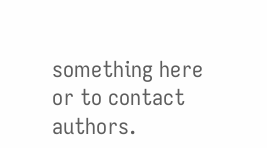something here or to contact authors.